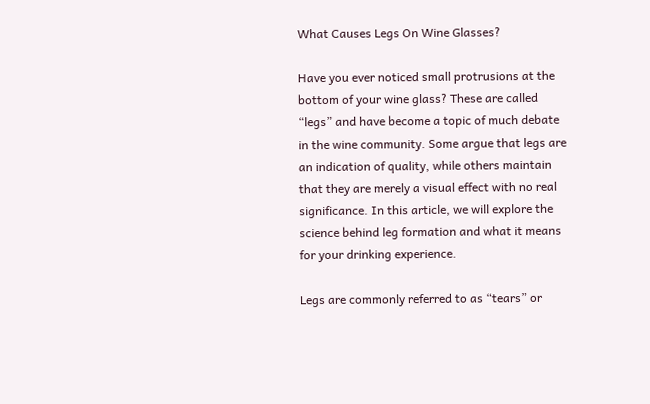What Causes Legs On Wine Glasses?

Have you ever noticed small protrusions at the bottom of your wine glass? These are called “legs” and have become a topic of much debate in the wine community. Some argue that legs are an indication of quality, while others maintain that they are merely a visual effect with no real significance. In this article, we will explore the science behind leg formation and what it means for your drinking experience.

Legs are commonly referred to as “tears” or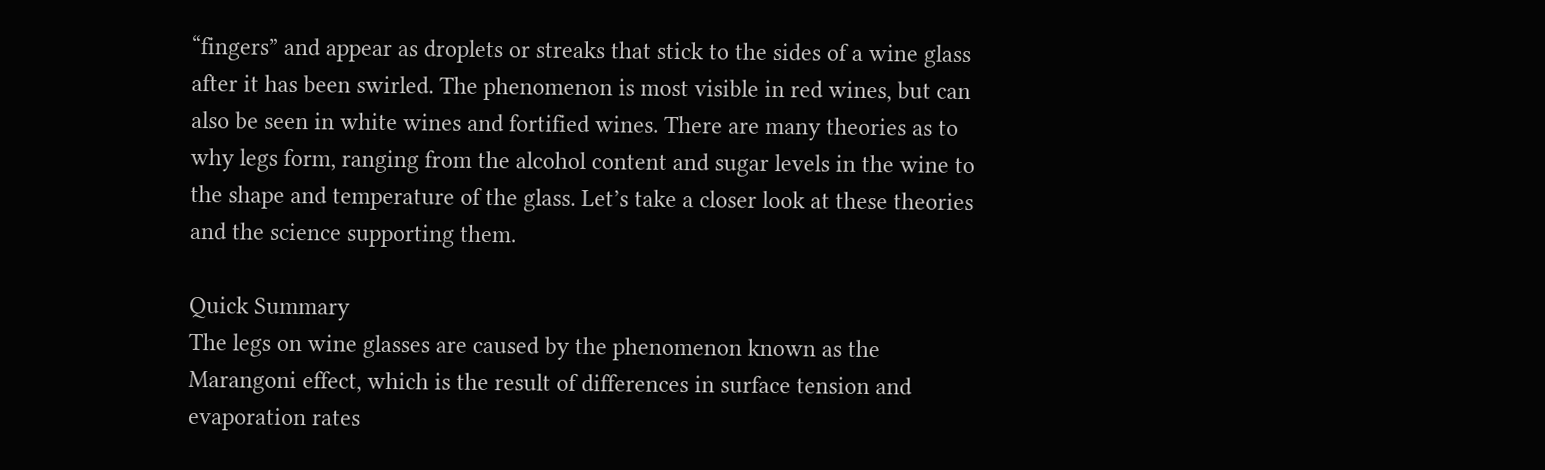“fingers” and appear as droplets or streaks that stick to the sides of a wine glass after it has been swirled. The phenomenon is most visible in red wines, but can also be seen in white wines and fortified wines. There are many theories as to why legs form, ranging from the alcohol content and sugar levels in the wine to the shape and temperature of the glass. Let’s take a closer look at these theories and the science supporting them.

Quick Summary
The legs on wine glasses are caused by the phenomenon known as the Marangoni effect, which is the result of differences in surface tension and evaporation rates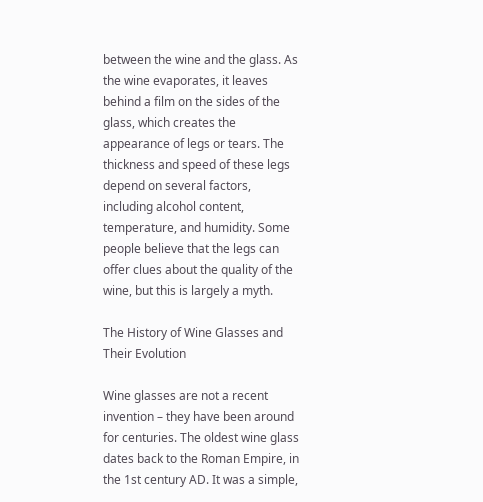between the wine and the glass. As the wine evaporates, it leaves behind a film on the sides of the glass, which creates the appearance of legs or tears. The thickness and speed of these legs depend on several factors, including alcohol content, temperature, and humidity. Some people believe that the legs can offer clues about the quality of the wine, but this is largely a myth.

The History of Wine Glasses and Their Evolution

Wine glasses are not a recent invention – they have been around for centuries. The oldest wine glass dates back to the Roman Empire, in the 1st century AD. It was a simple,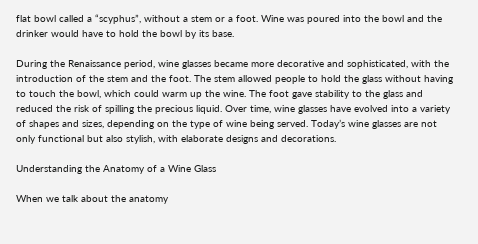flat bowl called a “scyphus”, without a stem or a foot. Wine was poured into the bowl and the drinker would have to hold the bowl by its base.

During the Renaissance period, wine glasses became more decorative and sophisticated, with the introduction of the stem and the foot. The stem allowed people to hold the glass without having to touch the bowl, which could warm up the wine. The foot gave stability to the glass and reduced the risk of spilling the precious liquid. Over time, wine glasses have evolved into a variety of shapes and sizes, depending on the type of wine being served. Today’s wine glasses are not only functional but also stylish, with elaborate designs and decorations.

Understanding the Anatomy of a Wine Glass

When we talk about the anatomy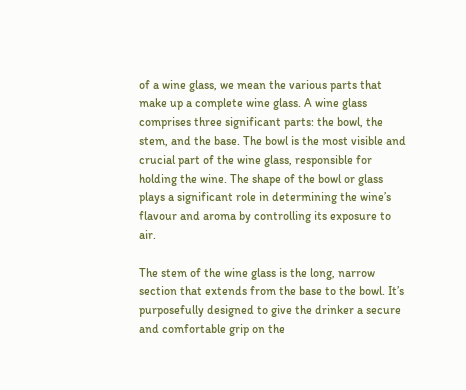of a wine glass, we mean the various parts that make up a complete wine glass. A wine glass comprises three significant parts: the bowl, the stem, and the base. The bowl is the most visible and crucial part of the wine glass, responsible for holding the wine. The shape of the bowl or glass plays a significant role in determining the wine’s flavour and aroma by controlling its exposure to air.

The stem of the wine glass is the long, narrow section that extends from the base to the bowl. It’s purposefully designed to give the drinker a secure and comfortable grip on the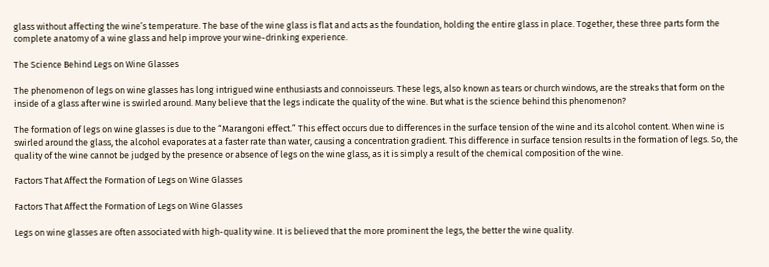glass without affecting the wine’s temperature. The base of the wine glass is flat and acts as the foundation, holding the entire glass in place. Together, these three parts form the complete anatomy of a wine glass and help improve your wine-drinking experience.

The Science Behind Legs on Wine Glasses

The phenomenon of legs on wine glasses has long intrigued wine enthusiasts and connoisseurs. These legs, also known as tears or church windows, are the streaks that form on the inside of a glass after wine is swirled around. Many believe that the legs indicate the quality of the wine. But what is the science behind this phenomenon?

The formation of legs on wine glasses is due to the “Marangoni effect.” This effect occurs due to differences in the surface tension of the wine and its alcohol content. When wine is swirled around the glass, the alcohol evaporates at a faster rate than water, causing a concentration gradient. This difference in surface tension results in the formation of legs. So, the quality of the wine cannot be judged by the presence or absence of legs on the wine glass, as it is simply a result of the chemical composition of the wine.

Factors That Affect the Formation of Legs on Wine Glasses

Factors That Affect the Formation of Legs on Wine Glasses

Legs on wine glasses are often associated with high-quality wine. It is believed that the more prominent the legs, the better the wine quality.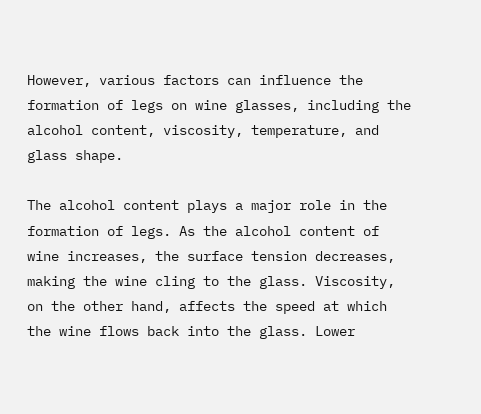However, various factors can influence the formation of legs on wine glasses, including the alcohol content, viscosity, temperature, and glass shape.

The alcohol content plays a major role in the formation of legs. As the alcohol content of wine increases, the surface tension decreases, making the wine cling to the glass. Viscosity, on the other hand, affects the speed at which the wine flows back into the glass. Lower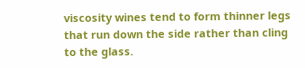viscosity wines tend to form thinner legs that run down the side rather than cling to the glass.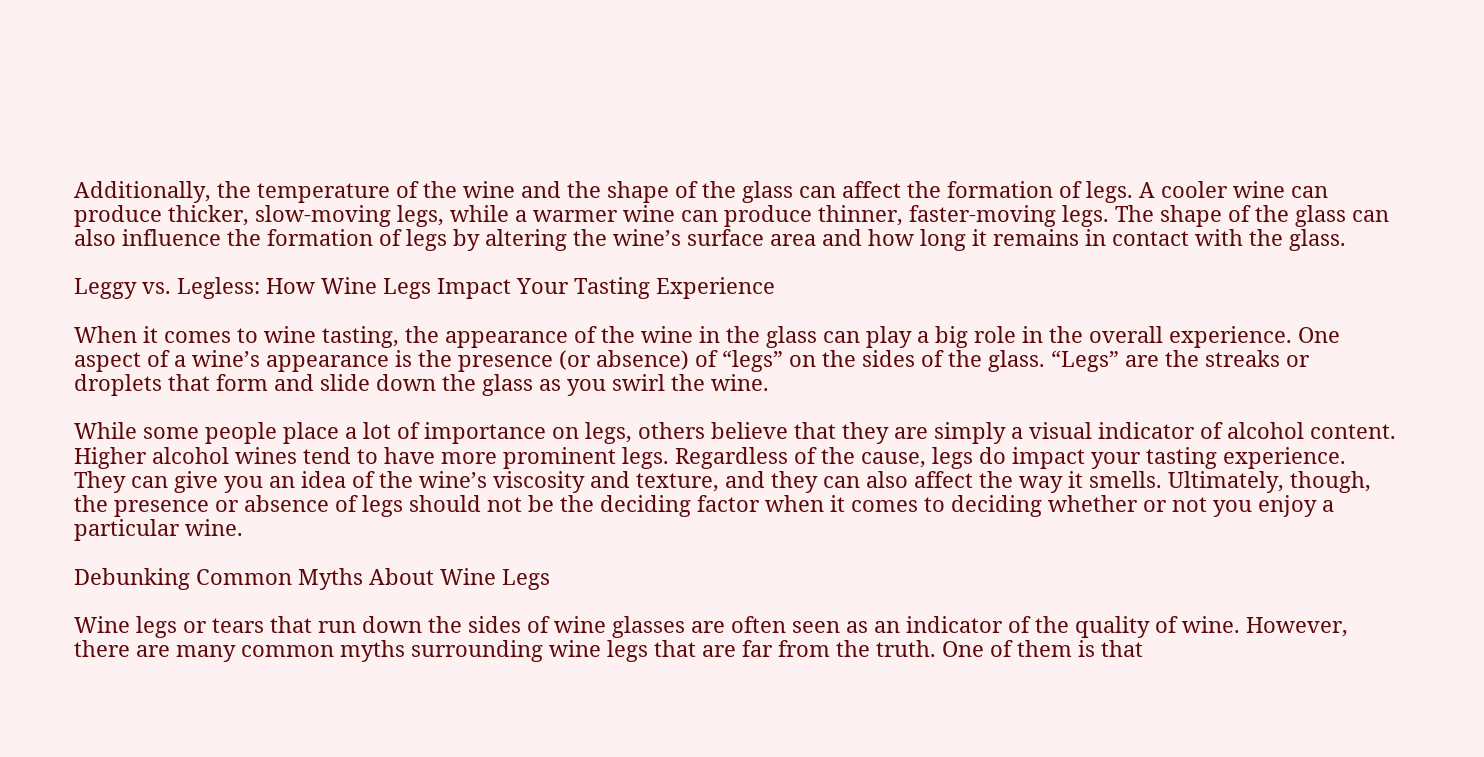Additionally, the temperature of the wine and the shape of the glass can affect the formation of legs. A cooler wine can produce thicker, slow-moving legs, while a warmer wine can produce thinner, faster-moving legs. The shape of the glass can also influence the formation of legs by altering the wine’s surface area and how long it remains in contact with the glass.

Leggy vs. Legless: How Wine Legs Impact Your Tasting Experience

When it comes to wine tasting, the appearance of the wine in the glass can play a big role in the overall experience. One aspect of a wine’s appearance is the presence (or absence) of “legs” on the sides of the glass. “Legs” are the streaks or droplets that form and slide down the glass as you swirl the wine.

While some people place a lot of importance on legs, others believe that they are simply a visual indicator of alcohol content. Higher alcohol wines tend to have more prominent legs. Regardless of the cause, legs do impact your tasting experience. They can give you an idea of the wine’s viscosity and texture, and they can also affect the way it smells. Ultimately, though, the presence or absence of legs should not be the deciding factor when it comes to deciding whether or not you enjoy a particular wine.

Debunking Common Myths About Wine Legs

Wine legs or tears that run down the sides of wine glasses are often seen as an indicator of the quality of wine. However, there are many common myths surrounding wine legs that are far from the truth. One of them is that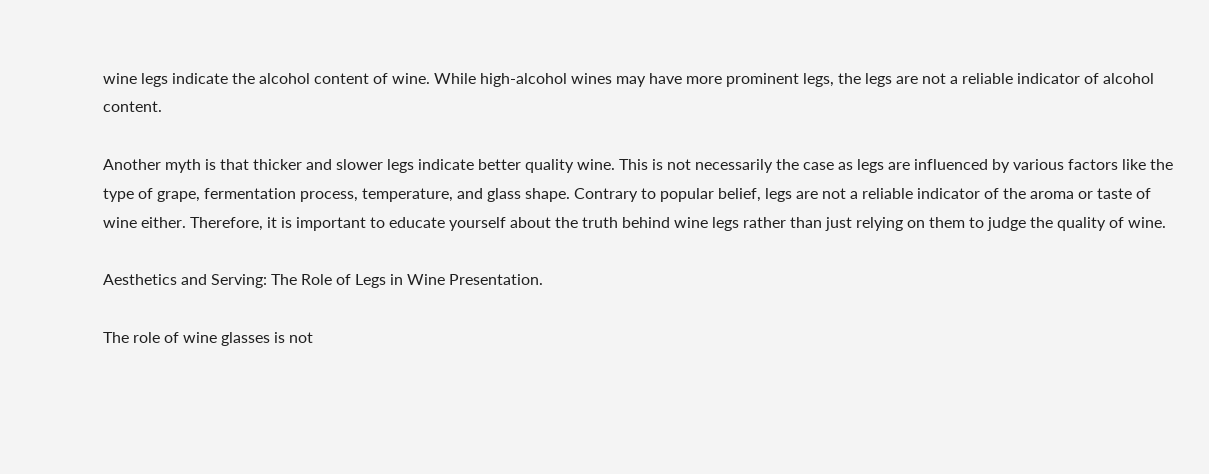wine legs indicate the alcohol content of wine. While high-alcohol wines may have more prominent legs, the legs are not a reliable indicator of alcohol content.

Another myth is that thicker and slower legs indicate better quality wine. This is not necessarily the case as legs are influenced by various factors like the type of grape, fermentation process, temperature, and glass shape. Contrary to popular belief, legs are not a reliable indicator of the aroma or taste of wine either. Therefore, it is important to educate yourself about the truth behind wine legs rather than just relying on them to judge the quality of wine.

Aesthetics and Serving: The Role of Legs in Wine Presentation.

The role of wine glasses is not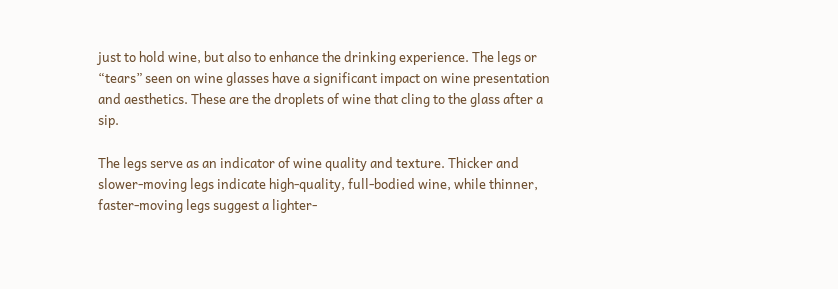just to hold wine, but also to enhance the drinking experience. The legs or “tears” seen on wine glasses have a significant impact on wine presentation and aesthetics. These are the droplets of wine that cling to the glass after a sip.

The legs serve as an indicator of wine quality and texture. Thicker and slower-moving legs indicate high-quality, full-bodied wine, while thinner, faster-moving legs suggest a lighter-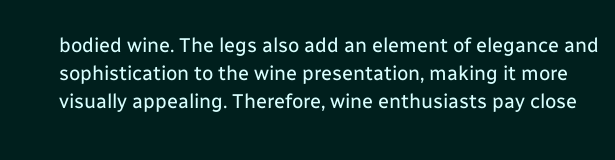bodied wine. The legs also add an element of elegance and sophistication to the wine presentation, making it more visually appealing. Therefore, wine enthusiasts pay close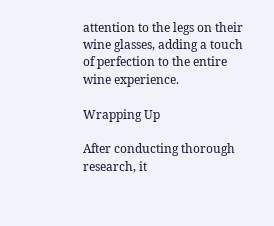attention to the legs on their wine glasses, adding a touch of perfection to the entire wine experience.

Wrapping Up

After conducting thorough research, it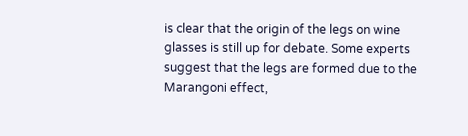is clear that the origin of the legs on wine glasses is still up for debate. Some experts suggest that the legs are formed due to the Marangoni effect,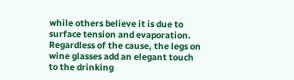while others believe it is due to surface tension and evaporation. Regardless of the cause, the legs on wine glasses add an elegant touch to the drinking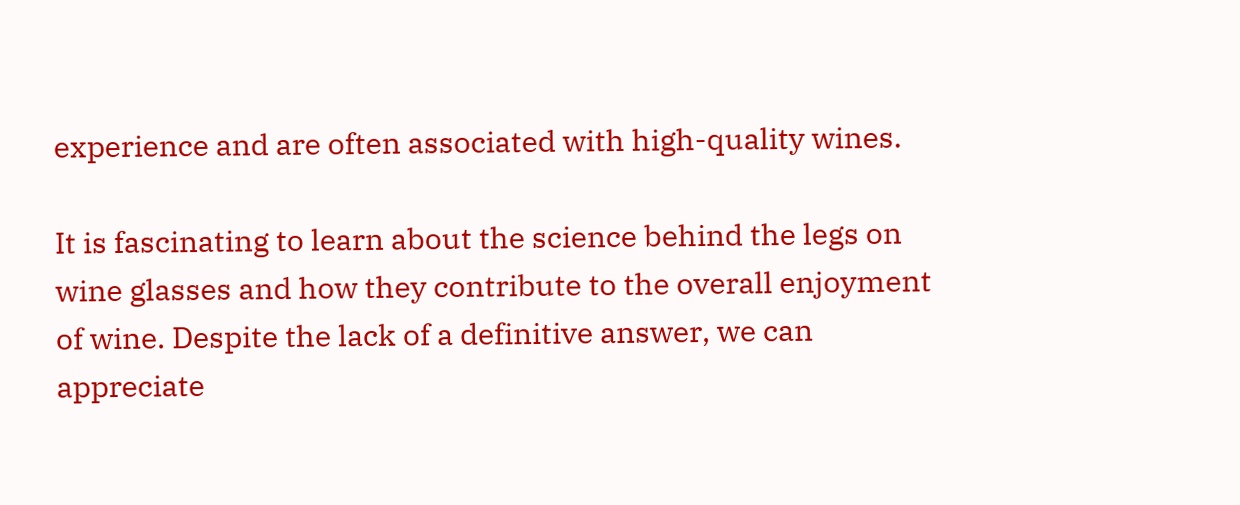experience and are often associated with high-quality wines.

It is fascinating to learn about the science behind the legs on wine glasses and how they contribute to the overall enjoyment of wine. Despite the lack of a definitive answer, we can appreciate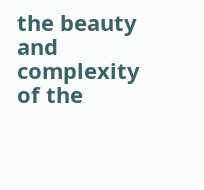the beauty and complexity of the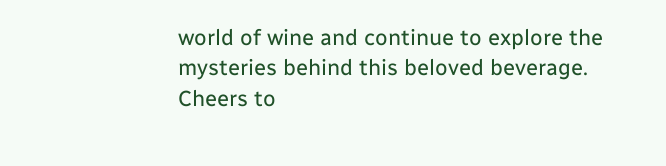world of wine and continue to explore the mysteries behind this beloved beverage. Cheers to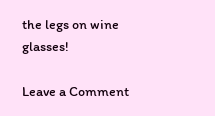the legs on wine glasses!

Leave a Comment